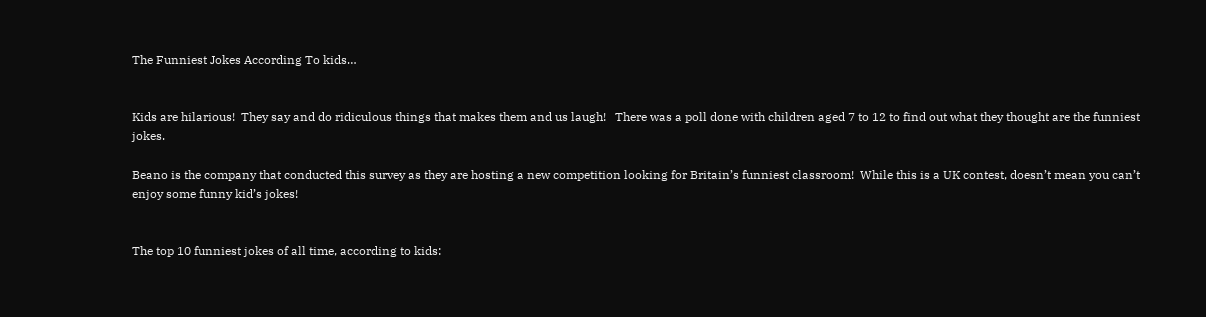The Funniest Jokes According To kids…


Kids are hilarious!  They say and do ridiculous things that makes them and us laugh!   There was a poll done with children aged 7 to 12 to find out what they thought are the funniest jokes.

Beano is the company that conducted this survey as they are hosting a new competition looking for Britain’s funniest classroom!  While this is a UK contest, doesn’t mean you can’t enjoy some funny kid’s jokes!


The top 10 funniest jokes of all time, according to kids: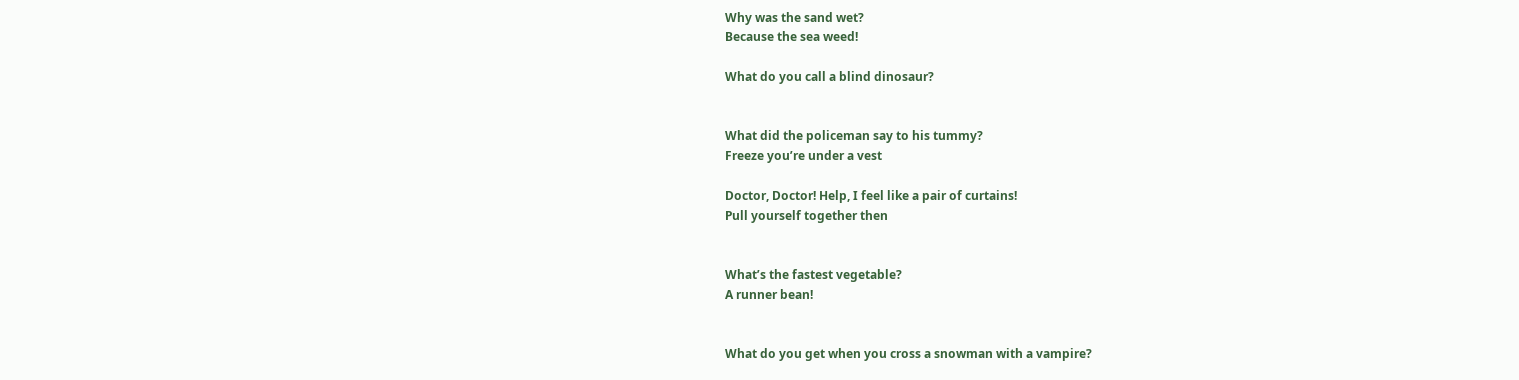Why was the sand wet?
Because the sea weed!

What do you call a blind dinosaur?


What did the policeman say to his tummy?
Freeze you’re under a vest

Doctor, Doctor! Help, I feel like a pair of curtains!
Pull yourself together then


What’s the fastest vegetable?
A runner bean!


What do you get when you cross a snowman with a vampire?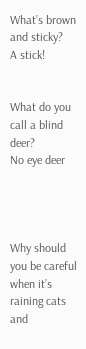What’s brown and sticky?
A stick!


What do you call a blind deer?
No eye deer




Why should you be careful when it’s raining cats and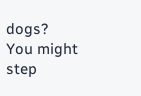dogs?
You might step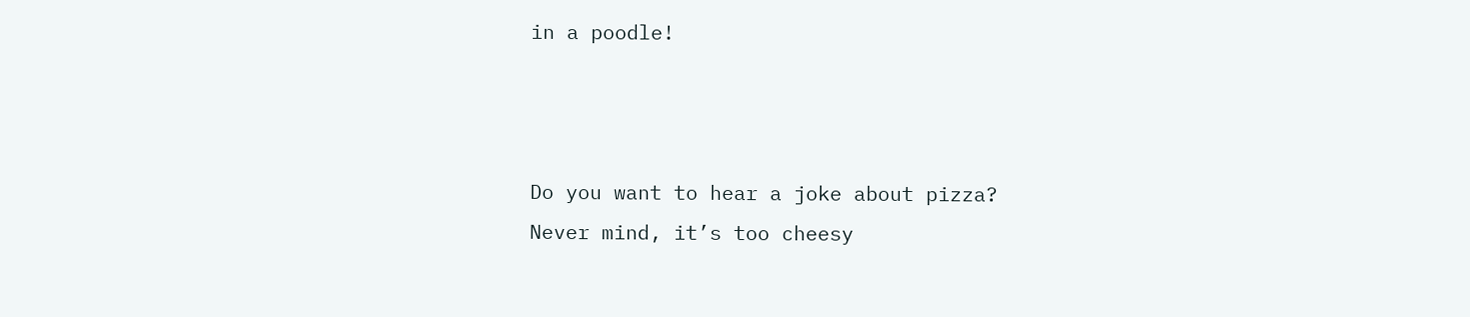in a poodle!



Do you want to hear a joke about pizza?
Never mind, it’s too cheesy